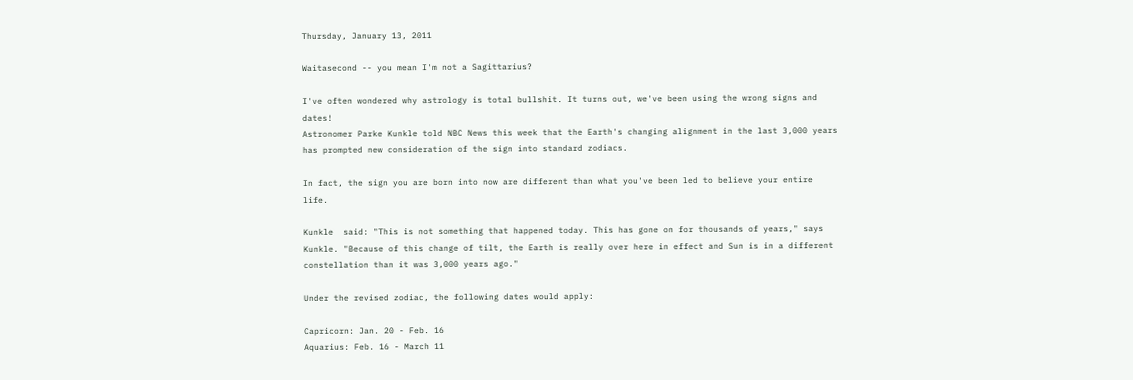Thursday, January 13, 2011

Waitasecond -- you mean I'm not a Sagittarius?

I've often wondered why astrology is total bullshit. It turns out, we've been using the wrong signs and dates!
Astronomer Parke Kunkle told NBC News this week that the Earth's changing alignment in the last 3,000 years has prompted new consideration of the sign into standard zodiacs.

In fact, the sign you are born into now are different than what you've been led to believe your entire life.

Kunkle  said: "This is not something that happened today. This has gone on for thousands of years," says Kunkle. "Because of this change of tilt, the Earth is really over here in effect and Sun is in a different constellation than it was 3,000 years ago."

Under the revised zodiac, the following dates would apply:

Capricorn: Jan. 20 - Feb. 16
Aquarius: Feb. 16 - March 11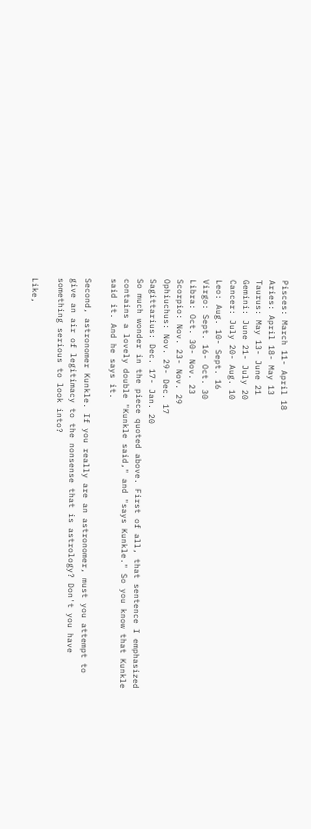Pisces: March 11- April 18
Aries: April 18- May 13
Taurus: May 13- June 21
Gemini: June 21- July 20
Cancer: July 20- Aug. 10
Leo: Aug. 10- Sept. 16
Virgo: Sept. 16- Oct. 30
Libra: Oct. 30- Nov. 23
Scorpio: Nov. 23- Nov. 29
Ophiuchus: Nov. 29- Dec. 17
Sagittarius: Dec. 17- Jan. 20
So much wonder in the piece quoted above. First of all, that sentence I emphasized contains a lovely double "Kunkle said," and "says Kunkle." So you know that Kunkle said it. And he says it.

Second, astronomer Kunkle. If you really are an astronomer, must you attempt to give an air of legitimacy to the nonsense that is astrology? Don't you have something serious to look into?

Like,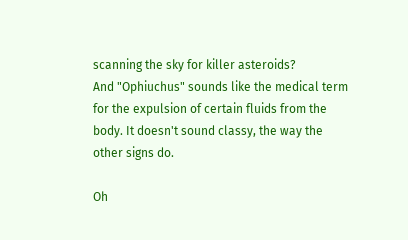scanning the sky for killer asteroids?
And "Ophiuchus" sounds like the medical term for the expulsion of certain fluids from the body. It doesn't sound classy, the way the other signs do.

Oh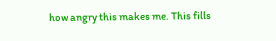how angry this makes me. This fills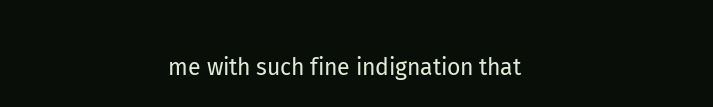me with such fine indignation that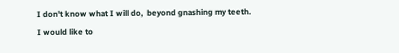I don't know what I will do,  beyond gnashing my teeth.
I would like to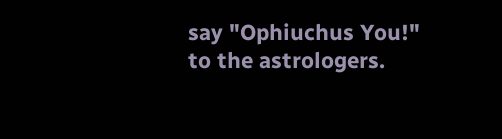say "Ophiuchus You!" to the astrologers.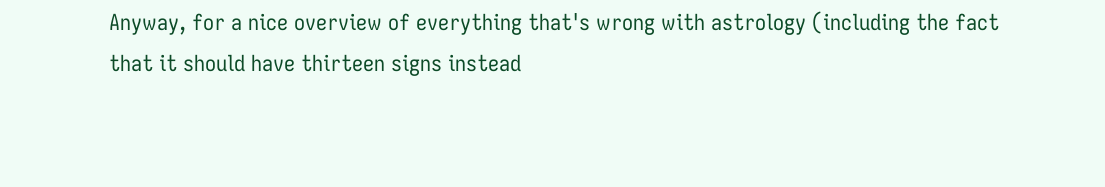Anyway, for a nice overview of everything that's wrong with astrology (including the fact that it should have thirteen signs instead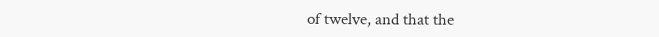of twelve, and that the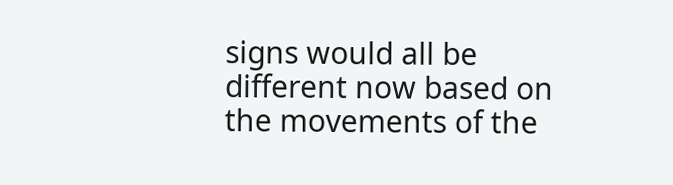signs would all be different now based on the movements of the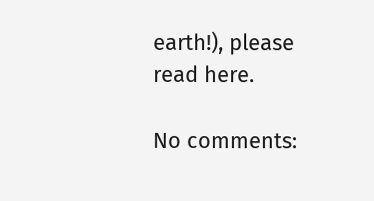earth!), please read here.

No comments: